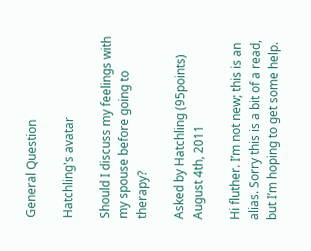General Question

Hatchling's avatar

Should I discuss my feelings with my spouse before going to therapy?

Asked by Hatchling (95points) August 4th, 2011

Hi fluther. I’m not new; this is an alias. Sorry this is a bit of a read, but I’m hoping to get some help.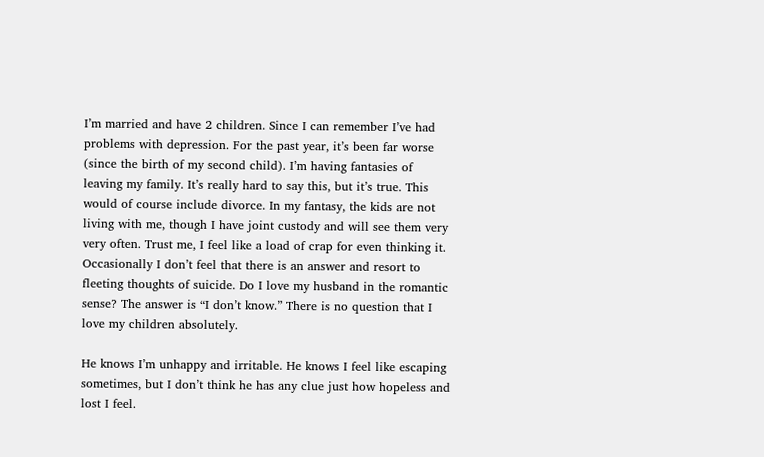I’m married and have 2 children. Since I can remember I’ve had problems with depression. For the past year, it’s been far worse (since the birth of my second child). I’m having fantasies of leaving my family. It’s really hard to say this, but it’s true. This would of course include divorce. In my fantasy, the kids are not living with me, though I have joint custody and will see them very very often. Trust me, I feel like a load of crap for even thinking it. Occasionally I don’t feel that there is an answer and resort to fleeting thoughts of suicide. Do I love my husband in the romantic sense? The answer is “I don’t know.” There is no question that I love my children absolutely.

He knows I’m unhappy and irritable. He knows I feel like escaping sometimes, but I don’t think he has any clue just how hopeless and lost I feel.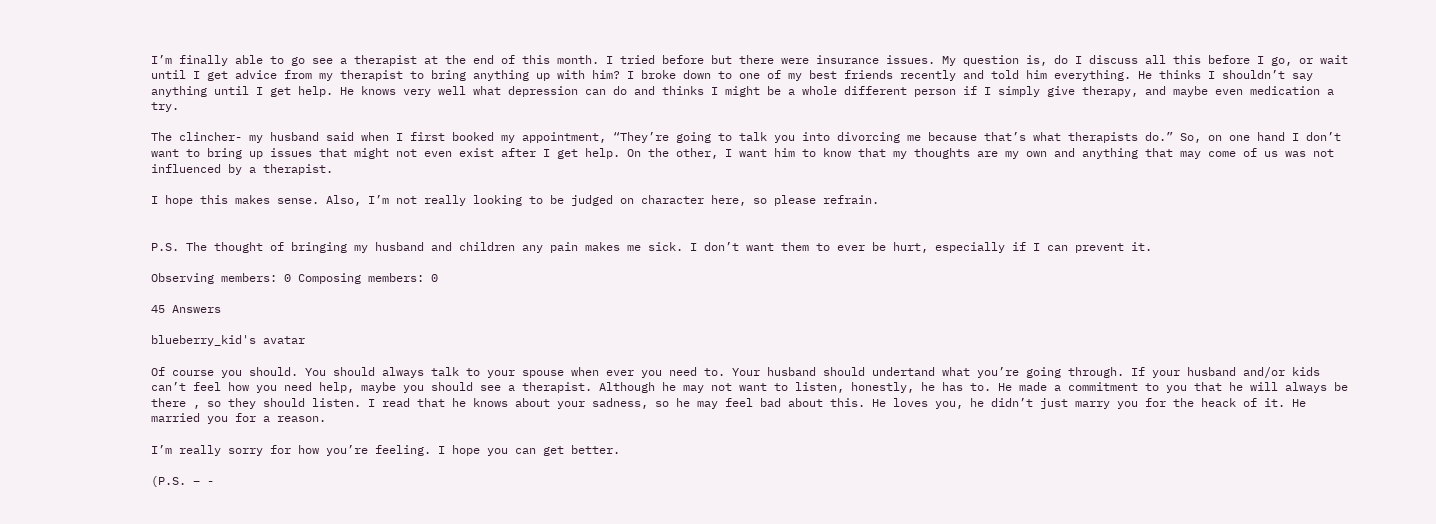I’m finally able to go see a therapist at the end of this month. I tried before but there were insurance issues. My question is, do I discuss all this before I go, or wait until I get advice from my therapist to bring anything up with him? I broke down to one of my best friends recently and told him everything. He thinks I shouldn’t say anything until I get help. He knows very well what depression can do and thinks I might be a whole different person if I simply give therapy, and maybe even medication a try.

The clincher- my husband said when I first booked my appointment, “They’re going to talk you into divorcing me because that’s what therapists do.” So, on one hand I don’t want to bring up issues that might not even exist after I get help. On the other, I want him to know that my thoughts are my own and anything that may come of us was not influenced by a therapist.

I hope this makes sense. Also, I’m not really looking to be judged on character here, so please refrain.


P.S. The thought of bringing my husband and children any pain makes me sick. I don’t want them to ever be hurt, especially if I can prevent it.

Observing members: 0 Composing members: 0

45 Answers

blueberry_kid's avatar

Of course you should. You should always talk to your spouse when ever you need to. Your husband should undertand what you’re going through. If your husband and/or kids can’t feel how you need help, maybe you should see a therapist. Although he may not want to listen, honestly, he has to. He made a commitment to you that he will always be there , so they should listen. I read that he knows about your sadness, so he may feel bad about this. He loves you, he didn’t just marry you for the heack of it. He married you for a reason.

I’m really sorry for how you’re feeling. I hope you can get better.

(P.S. – -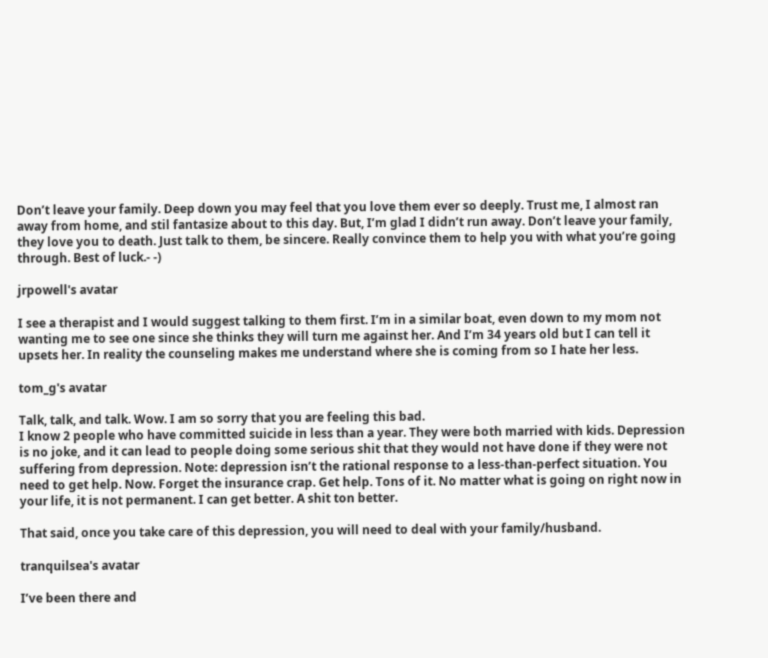Don’t leave your family. Deep down you may feel that you love them ever so deeply. Trust me, I almost ran away from home, and stil fantasize about to this day. But, I’m glad I didn’t run away. Don’t leave your family, they love you to death. Just talk to them, be sincere. Really convince them to help you with what you’re going through. Best of luck.- -)

jrpowell's avatar

I see a therapist and I would suggest talking to them first. I’m in a similar boat, even down to my mom not wanting me to see one since she thinks they will turn me against her. And I’m 34 years old but I can tell it upsets her. In reality the counseling makes me understand where she is coming from so I hate her less.

tom_g's avatar

Talk, talk, and talk. Wow. I am so sorry that you are feeling this bad.
I know 2 people who have committed suicide in less than a year. They were both married with kids. Depression is no joke, and it can lead to people doing some serious shit that they would not have done if they were not suffering from depression. Note: depression isn’t the rational response to a less-than-perfect situation. You need to get help. Now. Forget the insurance crap. Get help. Tons of it. No matter what is going on right now in your life, it is not permanent. I can get better. A shit ton better.

That said, once you take care of this depression, you will need to deal with your family/husband.

tranquilsea's avatar

I’ve been there and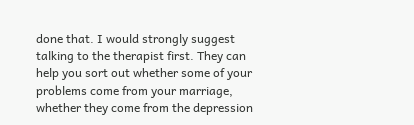done that. I would strongly suggest talking to the therapist first. They can help you sort out whether some of your problems come from your marriage, whether they come from the depression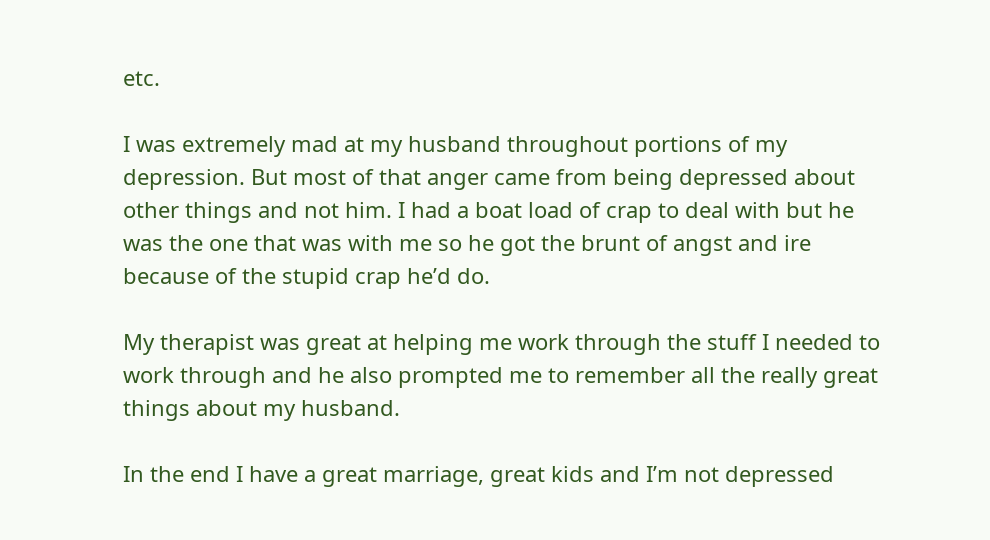etc.

I was extremely mad at my husband throughout portions of my depression. But most of that anger came from being depressed about other things and not him. I had a boat load of crap to deal with but he was the one that was with me so he got the brunt of angst and ire because of the stupid crap he’d do.

My therapist was great at helping me work through the stuff I needed to work through and he also prompted me to remember all the really great things about my husband.

In the end I have a great marriage, great kids and I’m not depressed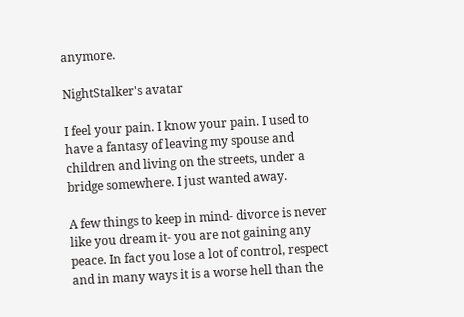anymore.

NightStalker's avatar

I feel your pain. I know your pain. I used to have a fantasy of leaving my spouse and children and living on the streets, under a bridge somewhere. I just wanted away.

A few things to keep in mind- divorce is never like you dream it- you are not gaining any peace. In fact you lose a lot of control, respect and in many ways it is a worse hell than the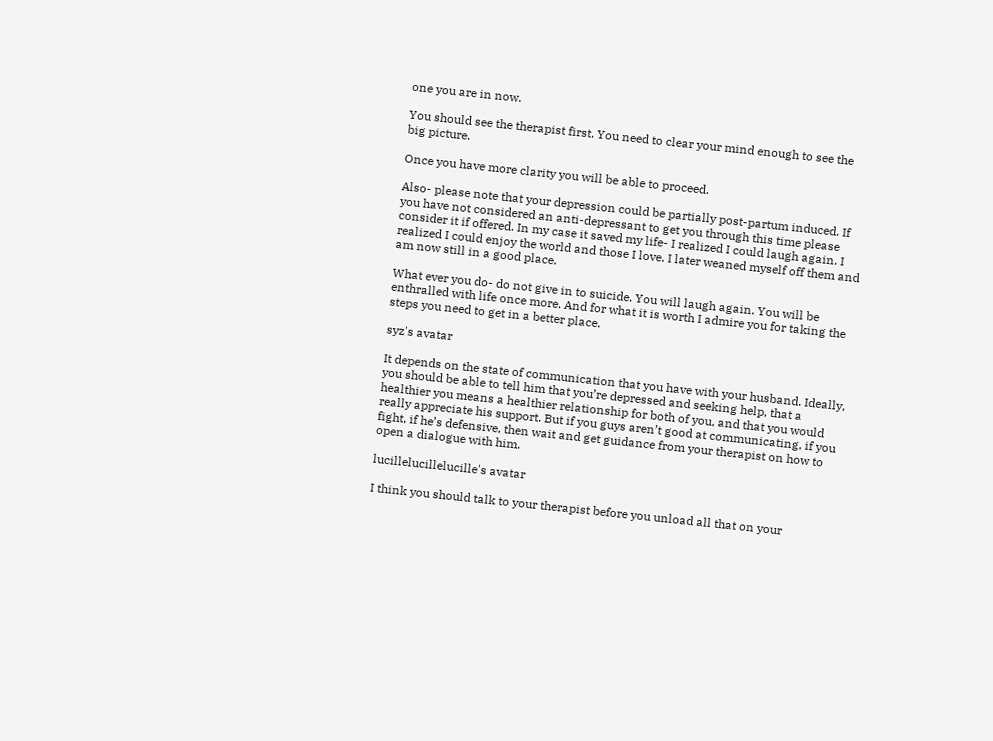one you are in now.

You should see the therapist first. You need to clear your mind enough to see the big picture.

Once you have more clarity you will be able to proceed.

Also- please note that your depression could be partially post-partum induced. If you have not considered an anti-depressant to get you through this time please consider it if offered. In my case it saved my life- I realized I could laugh again. I realized I could enjoy the world and those I love. I later weaned myself off them and am now still in a good place.

What ever you do- do not give in to suicide. You will laugh again. You will be enthralled with life once more. And for what it is worth I admire you for taking the steps you need to get in a better place.

syz's avatar

It depends on the state of communication that you have with your husband. Ideally, you should be able to tell him that you’re depressed and seeking help, that a healthier you means a healthier relationship for both of you, and that you would really appreciate his support. But if you guys aren’t good at communicating, if you fight, if he’s defensive, then wait and get guidance from your therapist on how to open a dialogue with him.

lucillelucillelucille's avatar

I think you should talk to your therapist before you unload all that on your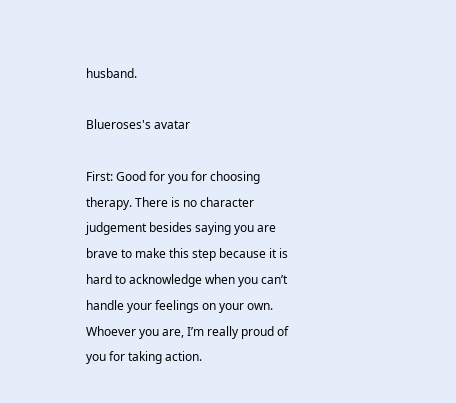husband.

Blueroses's avatar

First: Good for you for choosing therapy. There is no character judgement besides saying you are brave to make this step because it is hard to acknowledge when you can’t handle your feelings on your own. Whoever you are, I’m really proud of you for taking action.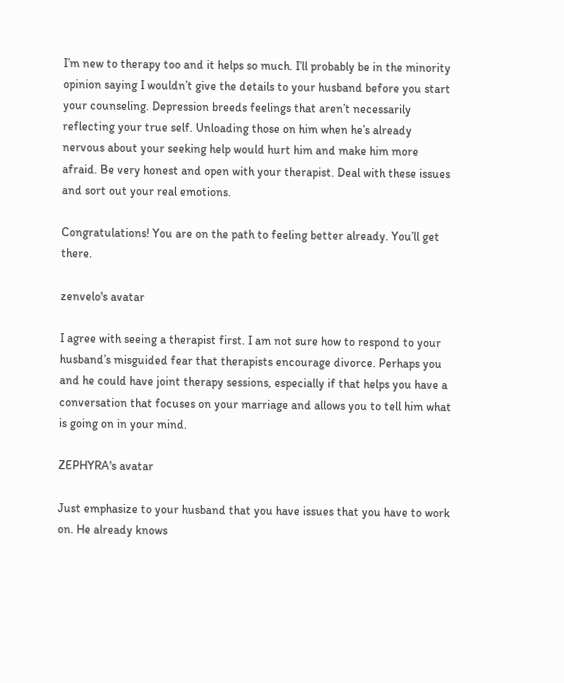I’m new to therapy too and it helps so much. I’ll probably be in the minority opinion saying I wouldn’t give the details to your husband before you start your counseling. Depression breeds feelings that aren’t necessarily reflecting your true self. Unloading those on him when he’s already nervous about your seeking help would hurt him and make him more afraid. Be very honest and open with your therapist. Deal with these issues and sort out your real emotions.

Congratulations! You are on the path to feeling better already. You’ll get there.

zenvelo's avatar

I agree with seeing a therapist first. I am not sure how to respond to your husband’s misguided fear that therapists encourage divorce. Perhaps you and he could have joint therapy sessions, especially if that helps you have a conversation that focuses on your marriage and allows you to tell him what is going on in your mind.

ZEPHYRA's avatar

Just emphasize to your husband that you have issues that you have to work on. He already knows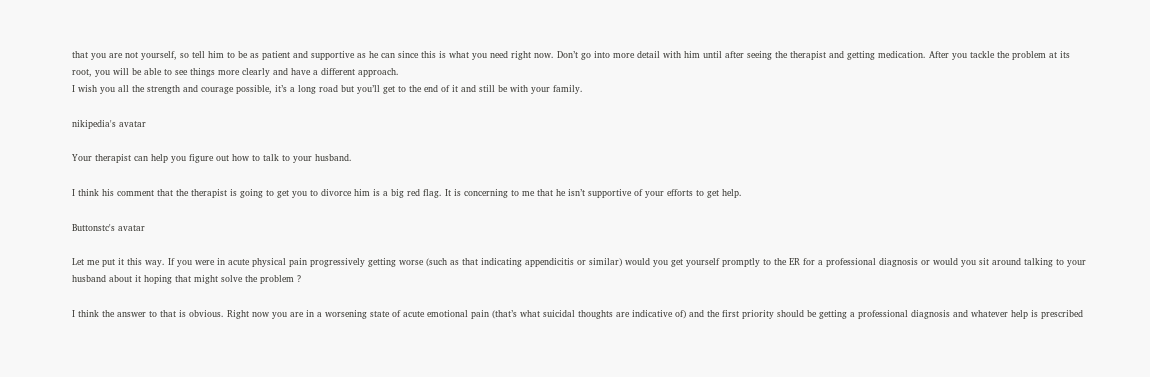that you are not yourself, so tell him to be as patient and supportive as he can since this is what you need right now. Don’t go into more detail with him until after seeing the therapist and getting medication. After you tackle the problem at its root, you will be able to see things more clearly and have a different approach.
I wish you all the strength and courage possible, it’s a long road but you’ll get to the end of it and still be with your family.

nikipedia's avatar

Your therapist can help you figure out how to talk to your husband.

I think his comment that the therapist is going to get you to divorce him is a big red flag. It is concerning to me that he isn’t supportive of your efforts to get help.

Buttonstc's avatar

Let me put it this way. If you were in acute physical pain progressively getting worse (such as that indicating appendicitis or similar) would you get yourself promptly to the ER for a professional diagnosis or would you sit around talking to your husband about it hoping that might solve the problem ?

I think the answer to that is obvious. Right now you are in a worsening state of acute emotional pain (that’s what suicidal thoughts are indicative of) and the first priority should be getting a professional diagnosis and whatever help is prescribed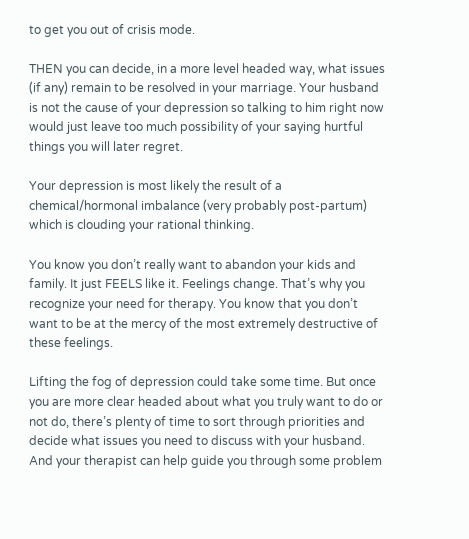to get you out of crisis mode.

THEN you can decide, in a more level headed way, what issues (if any) remain to be resolved in your marriage. Your husband is not the cause of your depression so talking to him right now would just leave too much possibility of your saying hurtful things you will later regret.

Your depression is most likely the result of a chemical/hormonal imbalance (very probably post-partum) which is clouding your rational thinking.

You know you don’t really want to abandon your kids and family. It just FEELS like it. Feelings change. That’s why you recognize your need for therapy. You know that you don’t want to be at the mercy of the most extremely destructive of these feelings.

Lifting the fog of depression could take some time. But once you are more clear headed about what you truly want to do or not do, there’s plenty of time to sort through priorities and decide what issues you need to discuss with your husband. And your therapist can help guide you through some problem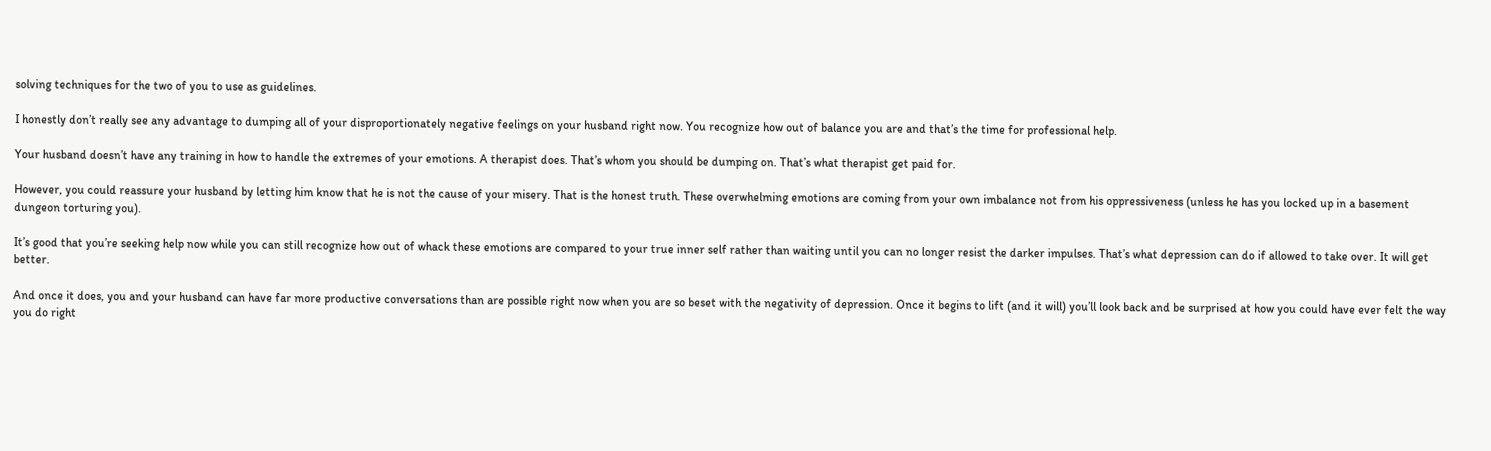solving techniques for the two of you to use as guidelines.

I honestly don’t really see any advantage to dumping all of your disproportionately negative feelings on your husband right now. You recognize how out of balance you are and that’s the time for professional help.

Your husband doesn’t have any training in how to handle the extremes of your emotions. A therapist does. That’s whom you should be dumping on. That’s what therapist get paid for.

However, you could reassure your husband by letting him know that he is not the cause of your misery. That is the honest truth. These overwhelming emotions are coming from your own imbalance not from his oppressiveness (unless he has you locked up in a basement dungeon torturing you).

It’s good that you’re seeking help now while you can still recognize how out of whack these emotions are compared to your true inner self rather than waiting until you can no longer resist the darker impulses. That’s what depression can do if allowed to take over. It will get better.

And once it does, you and your husband can have far more productive conversations than are possible right now when you are so beset with the negativity of depression. Once it begins to lift (and it will) you’ll look back and be surprised at how you could have ever felt the way you do right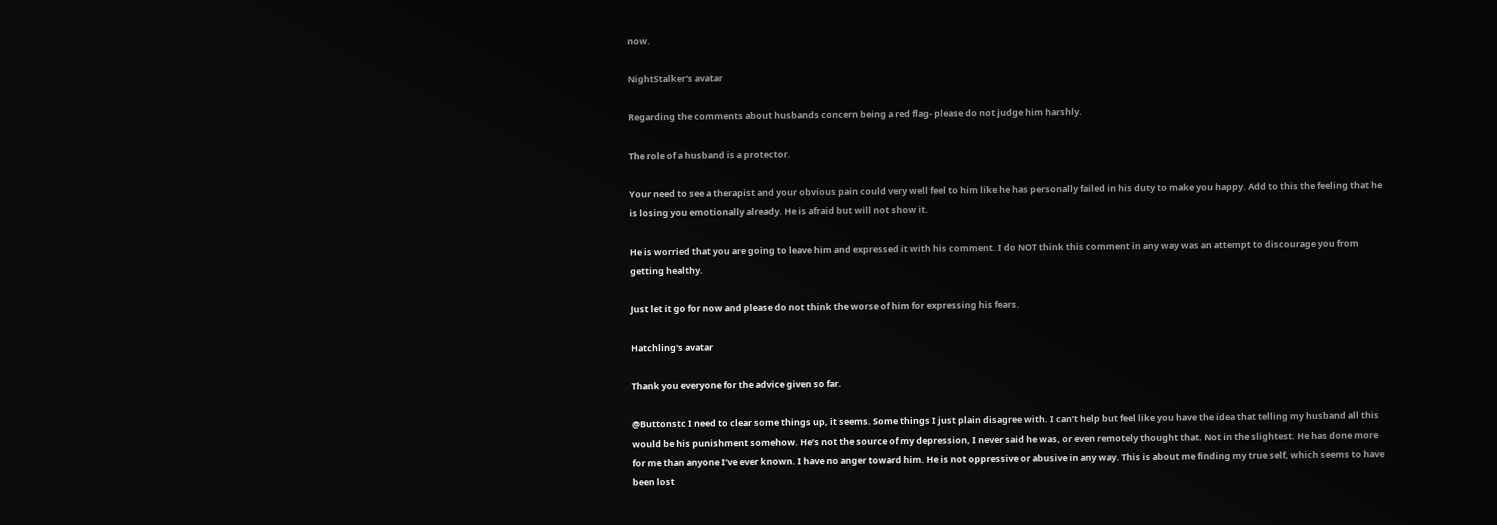now.

NightStalker's avatar

Regarding the comments about husbands concern being a red flag- please do not judge him harshly.

The role of a husband is a protector.

Your need to see a therapist and your obvious pain could very well feel to him like he has personally failed in his duty to make you happy. Add to this the feeling that he is losing you emotionally already. He is afraid but will not show it.

He is worried that you are going to leave him and expressed it with his comment. I do NOT think this comment in any way was an attempt to discourage you from getting healthy.

Just let it go for now and please do not think the worse of him for expressing his fears.

Hatchling's avatar

Thank you everyone for the advice given so far.

@Buttonstc I need to clear some things up, it seems. Some things I just plain disagree with. I can’t help but feel like you have the idea that telling my husband all this would be his punishment somehow. He’s not the source of my depression, I never said he was, or even remotely thought that. Not in the slightest. He has done more for me than anyone I’ve ever known. I have no anger toward him. He is not oppressive or abusive in any way. This is about me finding my true self, which seems to have been lost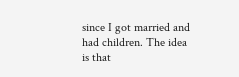since I got married and had children. The idea is that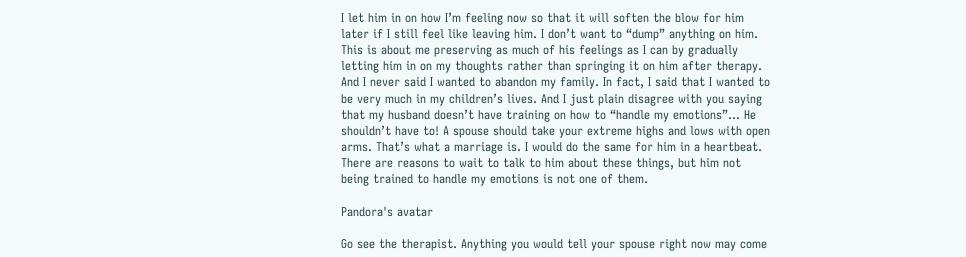I let him in on how I’m feeling now so that it will soften the blow for him later if I still feel like leaving him. I don’t want to “dump” anything on him. This is about me preserving as much of his feelings as I can by gradually letting him in on my thoughts rather than springing it on him after therapy. And I never said I wanted to abandon my family. In fact, I said that I wanted to be very much in my children’s lives. And I just plain disagree with you saying that my husband doesn’t have training on how to “handle my emotions”... He shouldn’t have to! A spouse should take your extreme highs and lows with open arms. That’s what a marriage is. I would do the same for him in a heartbeat. There are reasons to wait to talk to him about these things, but him not being trained to handle my emotions is not one of them.

Pandora's avatar

Go see the therapist. Anything you would tell your spouse right now may come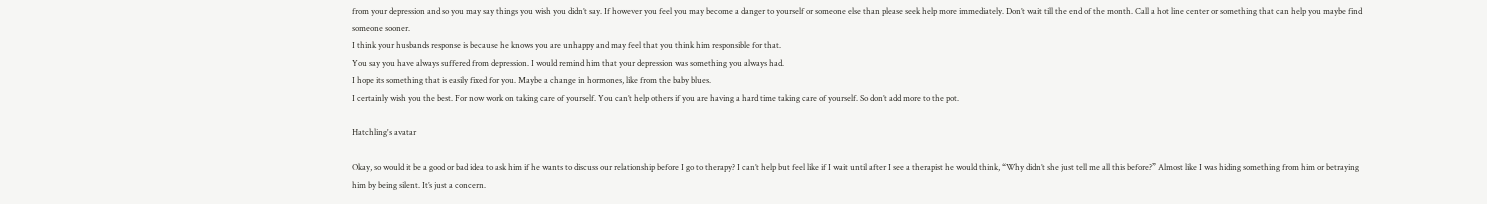from your depression and so you may say things you wish you didn’t say. If however you feel you may become a danger to yourself or someone else than please seek help more immediately. Don’t wait till the end of the month. Call a hot line center or something that can help you maybe find someone sooner.
I think your husbands response is because he knows you are unhappy and may feel that you think him responsible for that.
You say you have always suffered from depression. I would remind him that your depression was something you always had.
I hope its something that is easily fixed for you. Maybe a change in hormones, like from the baby blues.
I certainly wish you the best. For now work on taking care of yourself. You can’t help others if you are having a hard time taking care of yourself. So don’t add more to the pot.

Hatchling's avatar

Okay, so would it be a good or bad idea to ask him if he wants to discuss our relationship before I go to therapy? I can’t help but feel like if I wait until after I see a therapist he would think, “Why didn’t she just tell me all this before?” Almost like I was hiding something from him or betraying him by being silent. It’s just a concern.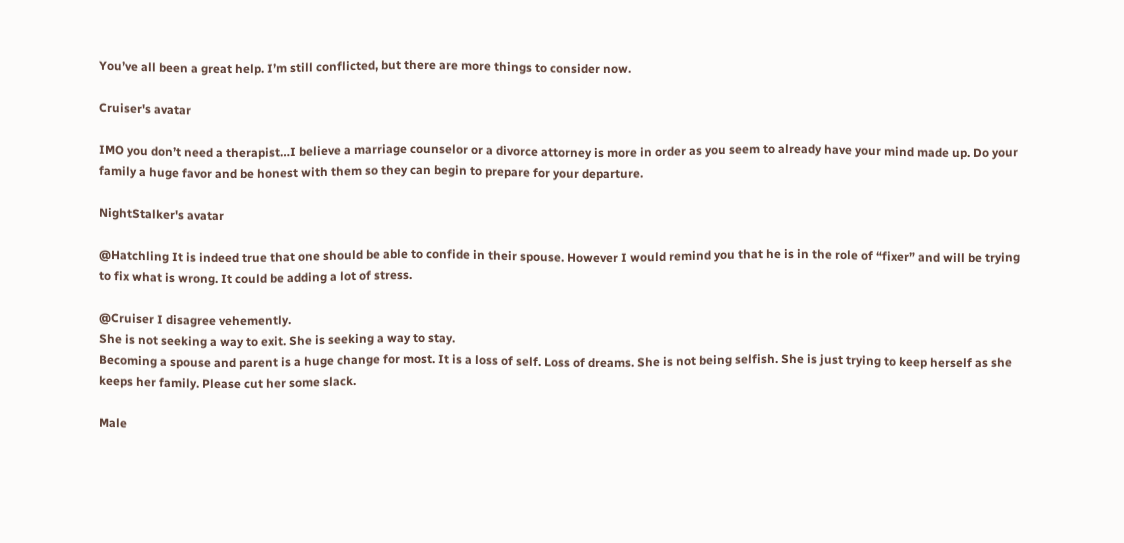You’ve all been a great help. I’m still conflicted, but there are more things to consider now.

Cruiser's avatar

IMO you don’t need a therapist…I believe a marriage counselor or a divorce attorney is more in order as you seem to already have your mind made up. Do your family a huge favor and be honest with them so they can begin to prepare for your departure.

NightStalker's avatar

@Hatchling It is indeed true that one should be able to confide in their spouse. However I would remind you that he is in the role of “fixer” and will be trying to fix what is wrong. It could be adding a lot of stress.

@Cruiser I disagree vehemently.
She is not seeking a way to exit. She is seeking a way to stay.
Becoming a spouse and parent is a huge change for most. It is a loss of self. Loss of dreams. She is not being selfish. She is just trying to keep herself as she keeps her family. Please cut her some slack.

Male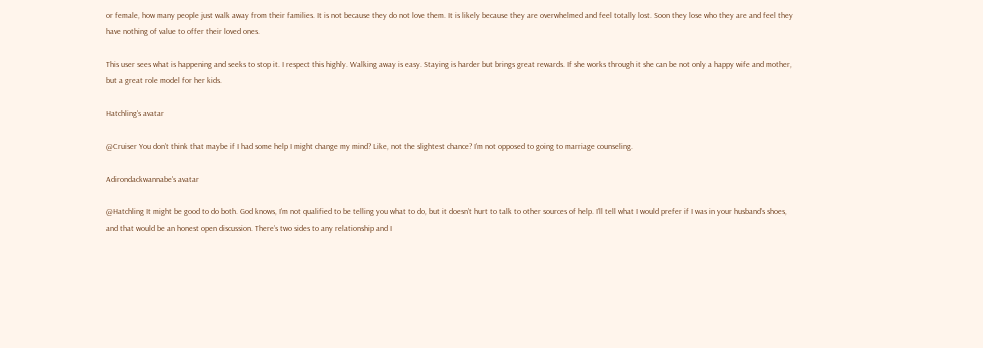or female, how many people just walk away from their families. It is not because they do not love them. It is likely because they are overwhelmed and feel totally lost. Soon they lose who they are and feel they have nothing of value to offer their loved ones.

This user sees what is happening and seeks to stop it. I respect this highly. Walking away is easy. Staying is harder but brings great rewards. If she works through it she can be not only a happy wife and mother, but a great role model for her kids.

Hatchling's avatar

@Cruiser You don’t think that maybe if I had some help I might change my mind? Like, not the slightest chance? I’m not opposed to going to marriage counseling.

Adirondackwannabe's avatar

@Hatchling It might be good to do both. God knows, I’m not qualified to be telling you what to do, but it doesn’t hurt to talk to other sources of help. I’ll tell what I would prefer if I was in your husband’s shoes, and that would be an honest open discussion. There’s two sides to any relationship and I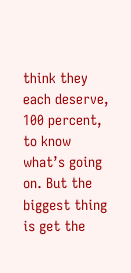think they each deserve, 100 percent, to know what’s going on. But the biggest thing is get the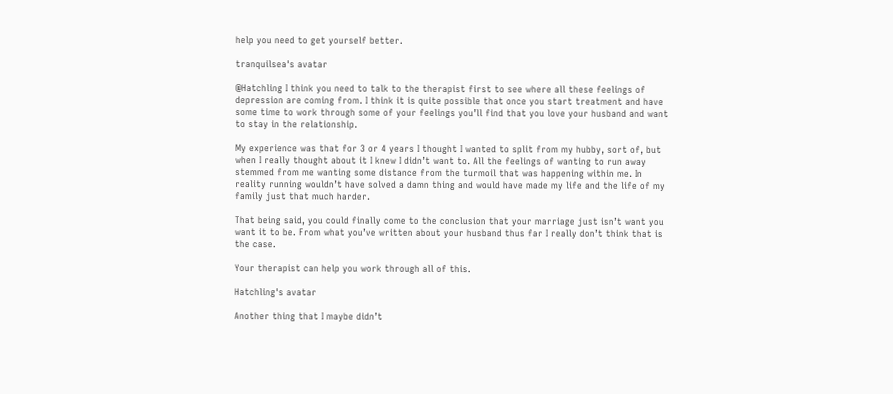help you need to get yourself better.

tranquilsea's avatar

@Hatchling I think you need to talk to the therapist first to see where all these feelings of depression are coming from. I think it is quite possible that once you start treatment and have some time to work through some of your feelings you’ll find that you love your husband and want to stay in the relationship.

My experience was that for 3 or 4 years I thought I wanted to split from my hubby, sort of, but when I really thought about it I knew I didn’t want to. All the feelings of wanting to run away stemmed from me wanting some distance from the turmoil that was happening within me. In reality running wouldn’t have solved a damn thing and would have made my life and the life of my family just that much harder.

That being said, you could finally come to the conclusion that your marriage just isn’t want you want it to be. From what you’ve written about your husband thus far I really don’t think that is the case.

Your therapist can help you work through all of this.

Hatchling's avatar

Another thing that I maybe didn’t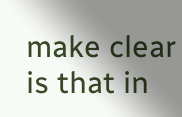make clear is that in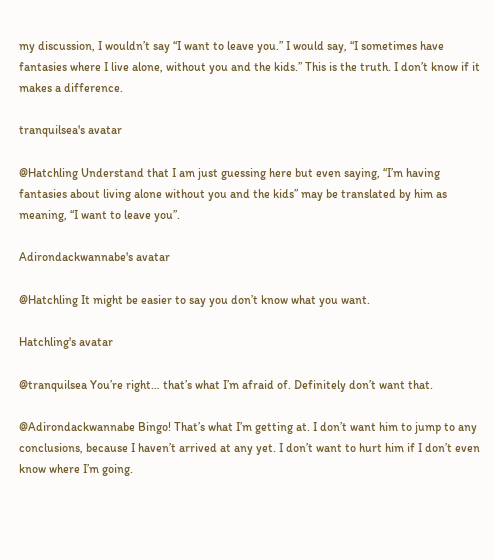my discussion, I wouldn’t say “I want to leave you.” I would say, “I sometimes have fantasies where I live alone, without you and the kids.” This is the truth. I don’t know if it makes a difference.

tranquilsea's avatar

@Hatchling Understand that I am just guessing here but even saying, “I’m having fantasies about living alone without you and the kids” may be translated by him as meaning, “I want to leave you”.

Adirondackwannabe's avatar

@Hatchling It might be easier to say you don’t know what you want.

Hatchling's avatar

@tranquilsea You’re right… that’s what I’m afraid of. Definitely don’t want that.

@Adirondackwannabe Bingo! That’s what I’m getting at. I don’t want him to jump to any conclusions, because I haven’t arrived at any yet. I don’t want to hurt him if I don’t even know where I’m going.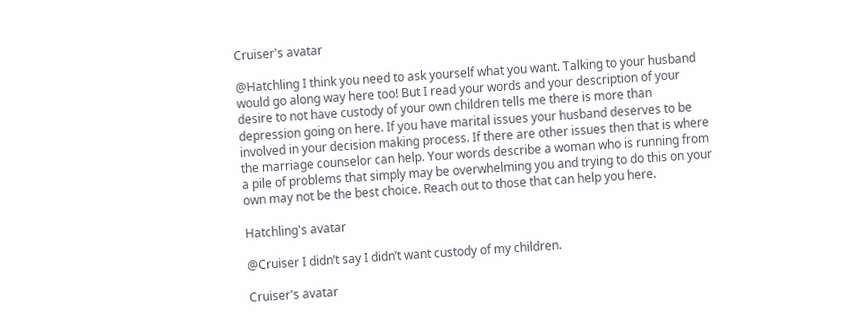Cruiser's avatar

@Hatchling I think you need to ask yourself what you want. Talking to your husband would go along way here too! But I read your words and your description of your desire to not have custody of your own children tells me there is more than depression going on here. If you have marital issues your husband deserves to be involved in your decision making process. If there are other issues then that is where the marriage counselor can help. Your words describe a woman who is running from a pile of problems that simply may be overwhelming you and trying to do this on your own may not be the best choice. Reach out to those that can help you here.

Hatchling's avatar

@Cruiser I didn’t say I didn’t want custody of my children.

Cruiser's avatar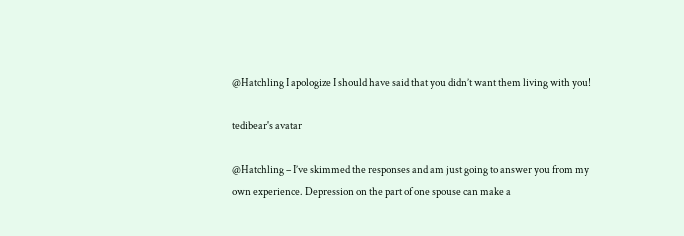@Hatchling I apologize I should have said that you didn’t want them living with you!

tedibear's avatar

@Hatchling – I’ve skimmed the responses and am just going to answer you from my own experience. Depression on the part of one spouse can make a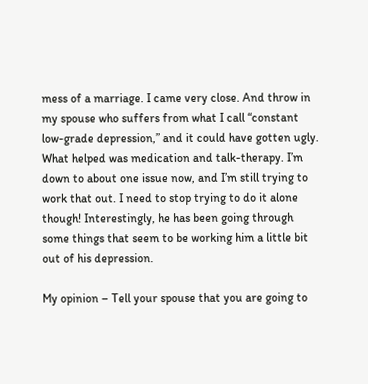mess of a marriage. I came very close. And throw in my spouse who suffers from what I call “constant low-grade depression,” and it could have gotten ugly. What helped was medication and talk-therapy. I’m down to about one issue now, and I’m still trying to work that out. I need to stop trying to do it alone though! Interestingly, he has been going through some things that seem to be working him a little bit out of his depression.

My opinion – Tell your spouse that you are going to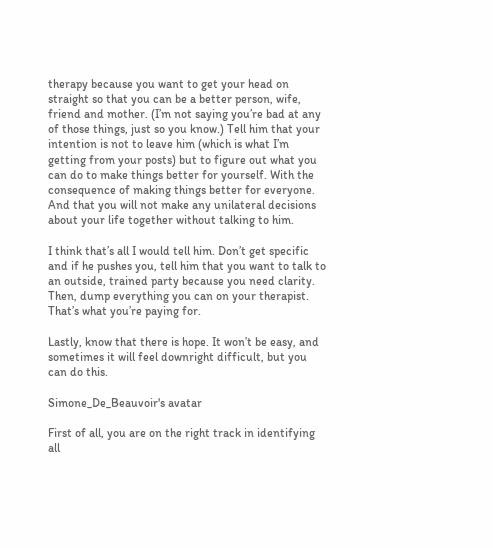therapy because you want to get your head on straight so that you can be a better person, wife, friend and mother. (I’m not saying you’re bad at any of those things, just so you know.) Tell him that your intention is not to leave him (which is what I’m getting from your posts) but to figure out what you can do to make things better for yourself. With the consequence of making things better for everyone. And that you will not make any unilateral decisions about your life together without talking to him.

I think that’s all I would tell him. Don’t get specific and if he pushes you, tell him that you want to talk to an outside, trained party because you need clarity. Then, dump everything you can on your therapist. That’s what you’re paying for.

Lastly, know that there is hope. It won’t be easy, and sometimes it will feel downright difficult, but you can do this.

Simone_De_Beauvoir's avatar

First of all, you are on the right track in identifying all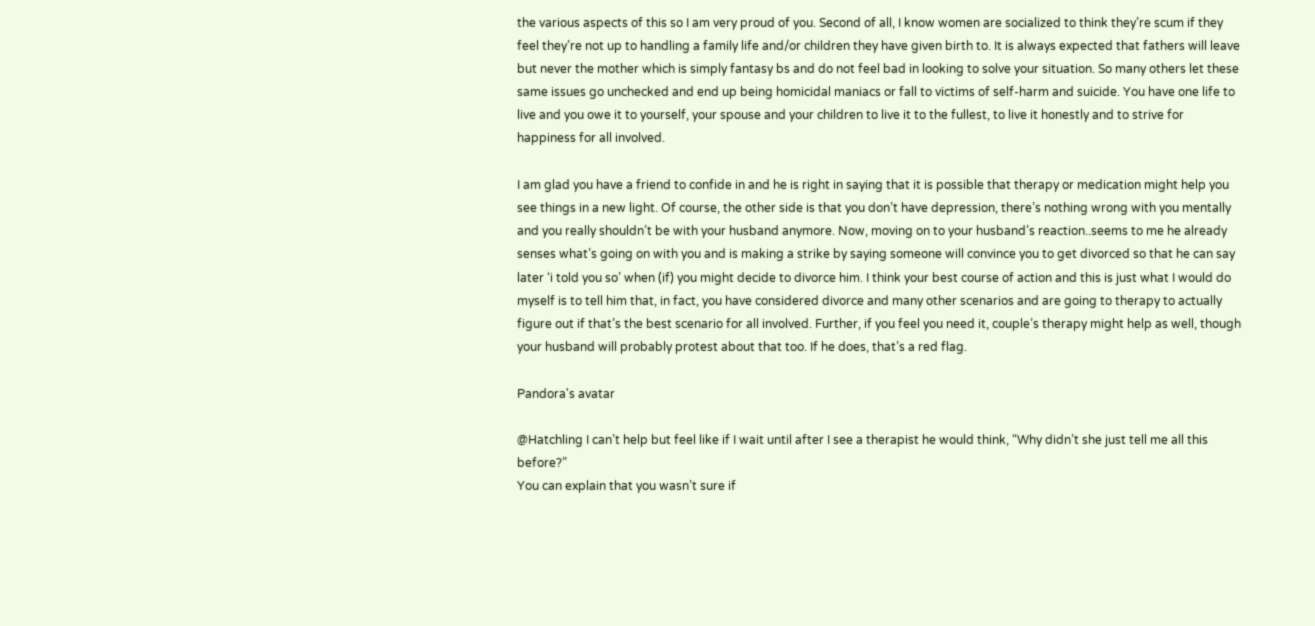the various aspects of this so I am very proud of you. Second of all, I know women are socialized to think they’re scum if they feel they’re not up to handling a family life and/or children they have given birth to. It is always expected that fathers will leave but never the mother which is simply fantasy bs and do not feel bad in looking to solve your situation. So many others let these same issues go unchecked and end up being homicidal maniacs or fall to victims of self-harm and suicide. You have one life to live and you owe it to yourself, your spouse and your children to live it to the fullest, to live it honestly and to strive for happiness for all involved.

I am glad you have a friend to confide in and he is right in saying that it is possible that therapy or medication might help you see things in a new light. Of course, the other side is that you don’t have depression, there’s nothing wrong with you mentally and you really shouldn’t be with your husband anymore. Now, moving on to your husband’s reaction..seems to me he already senses what’s going on with you and is making a strike by saying someone will convince you to get divorced so that he can say later ‘i told you so’ when (if) you might decide to divorce him. I think your best course of action and this is just what I would do myself is to tell him that, in fact, you have considered divorce and many other scenarios and are going to therapy to actually figure out if that’s the best scenario for all involved. Further, if you feel you need it, couple’s therapy might help as well, though your husband will probably protest about that too. If he does, that’s a red flag.

Pandora's avatar

@Hatchling I can’t help but feel like if I wait until after I see a therapist he would think, “Why didn’t she just tell me all this before?”
You can explain that you wasn’t sure if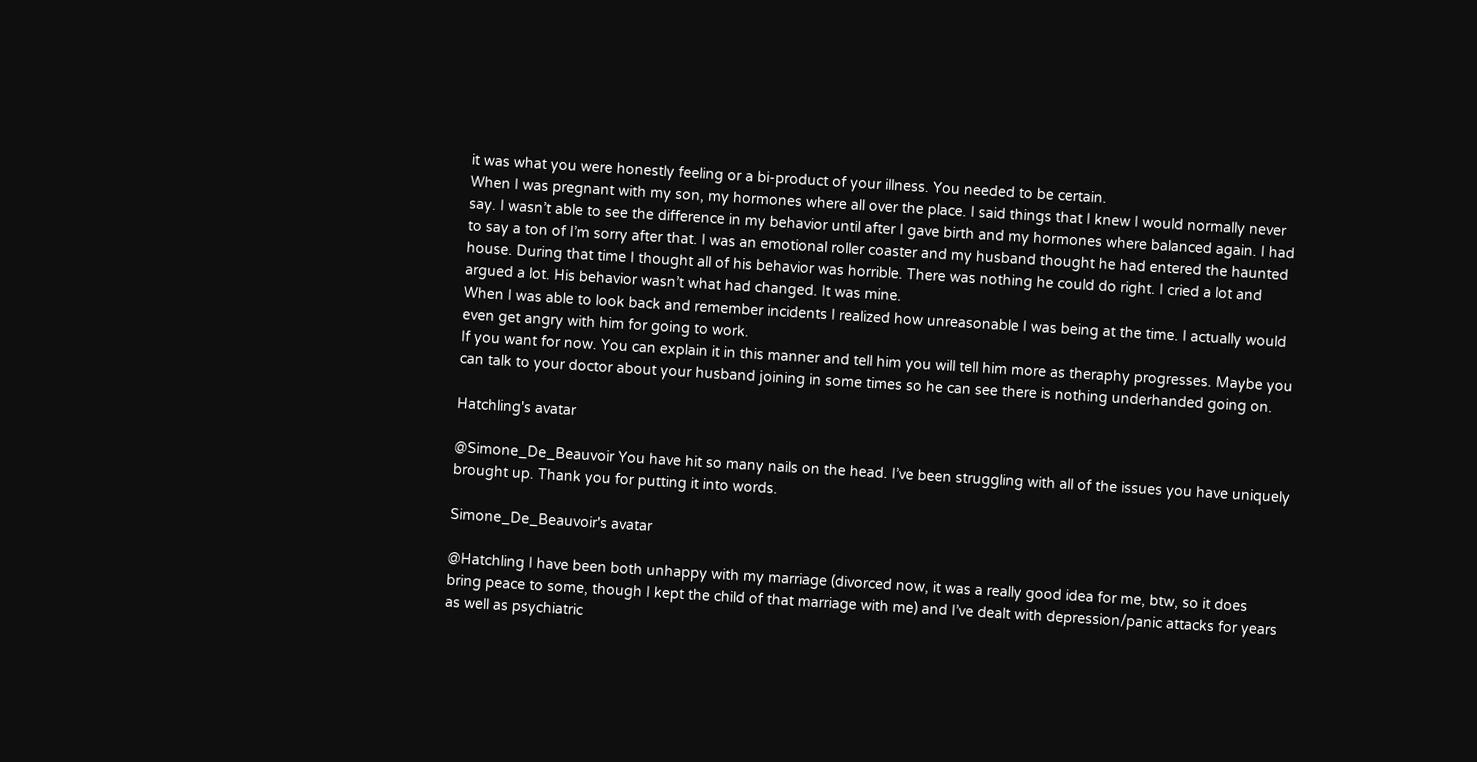it was what you were honestly feeling or a bi-product of your illness. You needed to be certain.
When I was pregnant with my son, my hormones where all over the place. I said things that I knew I would normally never say. I wasn’t able to see the difference in my behavior until after I gave birth and my hormones where balanced again. I had to say a ton of I’m sorry after that. I was an emotional roller coaster and my husband thought he had entered the haunted house. During that time I thought all of his behavior was horrible. There was nothing he could do right. I cried a lot and argued a lot. His behavior wasn’t what had changed. It was mine.
When I was able to look back and remember incidents I realized how unreasonable I was being at the time. I actually would even get angry with him for going to work.
If you want for now. You can explain it in this manner and tell him you will tell him more as theraphy progresses. Maybe you can talk to your doctor about your husband joining in some times so he can see there is nothing underhanded going on.

Hatchling's avatar

@Simone_De_Beauvoir You have hit so many nails on the head. I’ve been struggling with all of the issues you have uniquely brought up. Thank you for putting it into words.

Simone_De_Beauvoir's avatar

@Hatchling I have been both unhappy with my marriage (divorced now, it was a really good idea for me, btw, so it does bring peace to some, though I kept the child of that marriage with me) and I’ve dealt with depression/panic attacks for years as well as psychiatric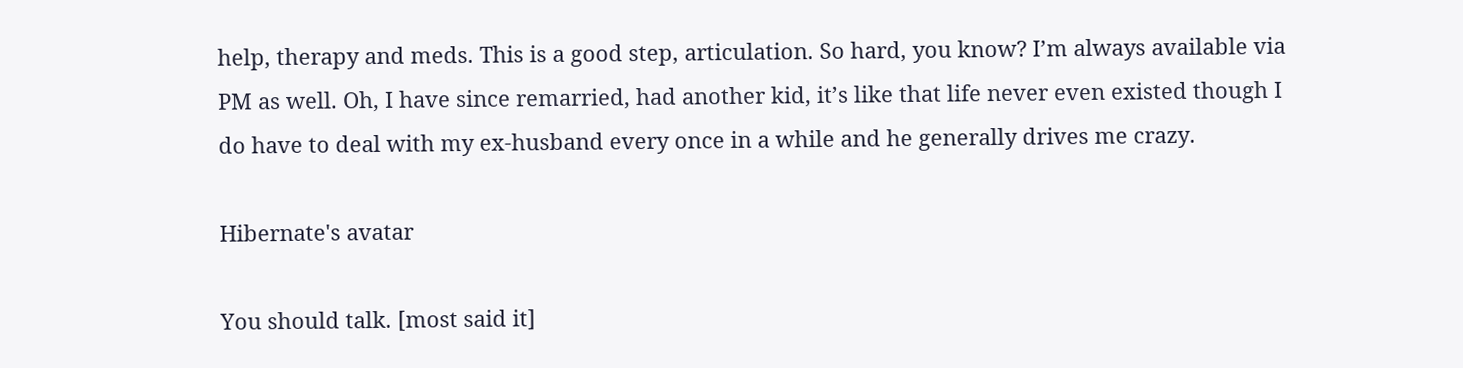help, therapy and meds. This is a good step, articulation. So hard, you know? I’m always available via PM as well. Oh, I have since remarried, had another kid, it’s like that life never even existed though I do have to deal with my ex-husband every once in a while and he generally drives me crazy.

Hibernate's avatar

You should talk. [most said it]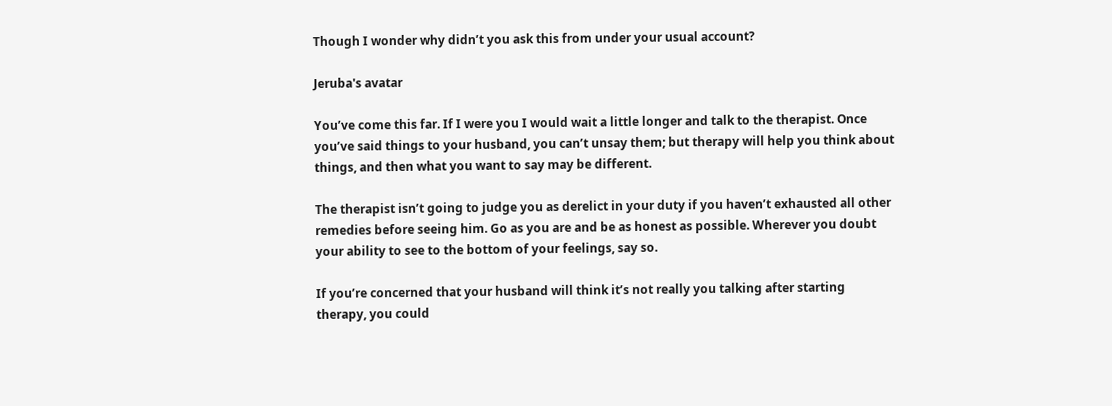Though I wonder why didn’t you ask this from under your usual account?

Jeruba's avatar

You’ve come this far. If I were you I would wait a little longer and talk to the therapist. Once you’ve said things to your husband, you can’t unsay them; but therapy will help you think about things, and then what you want to say may be different.

The therapist isn’t going to judge you as derelict in your duty if you haven’t exhausted all other remedies before seeing him. Go as you are and be as honest as possible. Wherever you doubt your ability to see to the bottom of your feelings, say so.

If you’re concerned that your husband will think it’s not really you talking after starting therapy, you could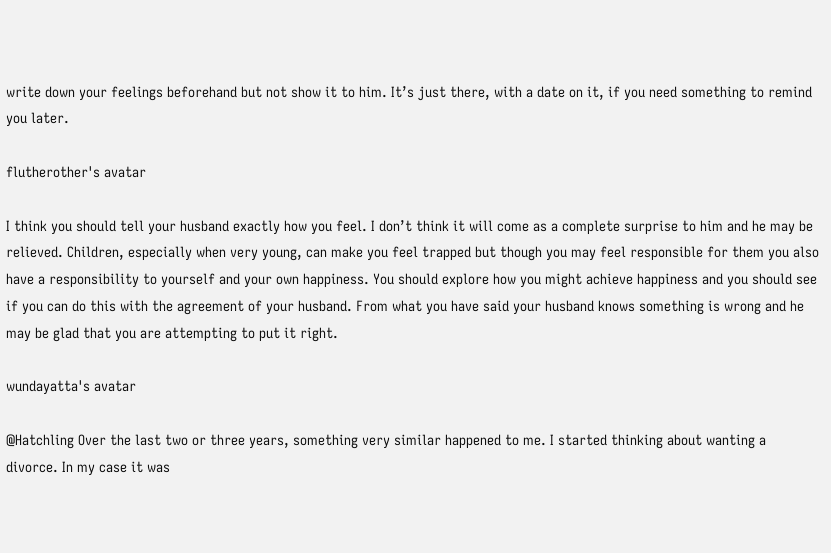write down your feelings beforehand but not show it to him. It’s just there, with a date on it, if you need something to remind you later.

flutherother's avatar

I think you should tell your husband exactly how you feel. I don’t think it will come as a complete surprise to him and he may be relieved. Children, especially when very young, can make you feel trapped but though you may feel responsible for them you also have a responsibility to yourself and your own happiness. You should explore how you might achieve happiness and you should see if you can do this with the agreement of your husband. From what you have said your husband knows something is wrong and he may be glad that you are attempting to put it right.

wundayatta's avatar

@Hatchling Over the last two or three years, something very similar happened to me. I started thinking about wanting a divorce. In my case it was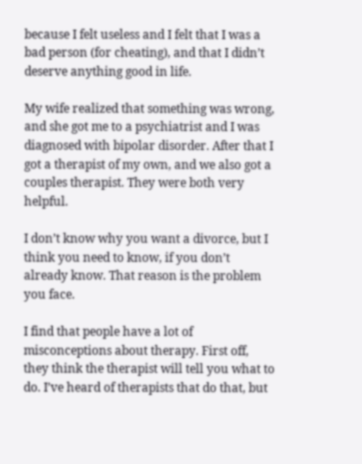because I felt useless and I felt that I was a bad person (for cheating), and that I didn’t deserve anything good in life.

My wife realized that something was wrong, and she got me to a psychiatrist and I was diagnosed with bipolar disorder. After that I got a therapist of my own, and we also got a couples therapist. They were both very helpful.

I don’t know why you want a divorce, but I think you need to know, if you don’t already know. That reason is the problem you face.

I find that people have a lot of misconceptions about therapy. First off, they think the therapist will tell you what to do. I’ve heard of therapists that do that, but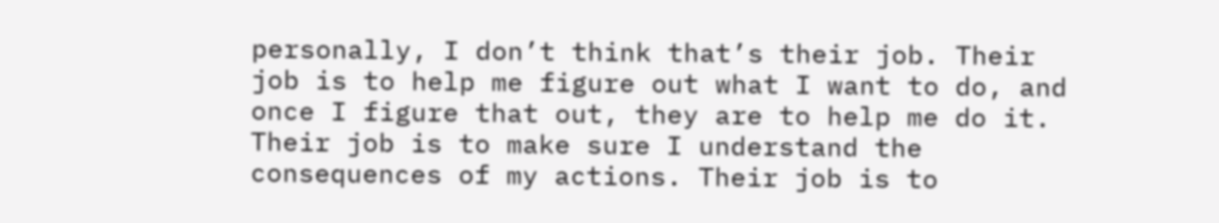personally, I don’t think that’s their job. Their job is to help me figure out what I want to do, and once I figure that out, they are to help me do it. Their job is to make sure I understand the consequences of my actions. Their job is to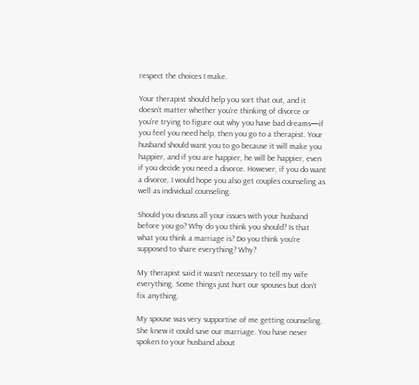respect the choices I make.

Your therapist should help you sort that out, and it doesn’t matter whether you’re thinking of divorce or you’re trying to figure out why you have bad dreams—if you feel you need help, then you go to a therapist. Your husband should want you to go because it will make you happier, and if you are happier, he will be happier, even if you decide you need a divorce. However, if you do want a divorce, I would hope you also get couples counseling as well as individual counseling.

Should you discuss all your issues with your husband before you go? Why do you think you should? Is that what you think a marriage is? Do you think you’re supposed to share everything? Why?

My therapist said it wasn’t necessary to tell my wife everything. Some things just hurt our spouses but don’t fix anything.

My spouse was very supportive of me getting counseling. She knew it could save our marriage. You have never spoken to your husband about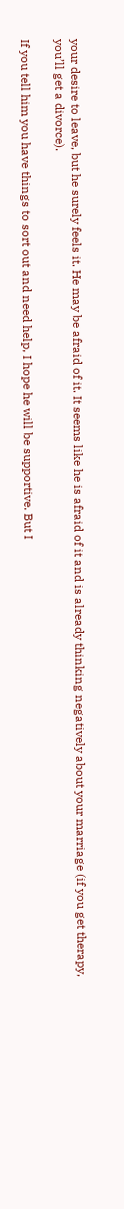your desire to leave, but he surely feels it. He may be afraid of it. It seems like he is afraid of it and is already thinking negatively about your marriage (if you get therapy, you’ll get a divorce).

If you tell him you have things to sort out and need help, I hope he will be supportive. But I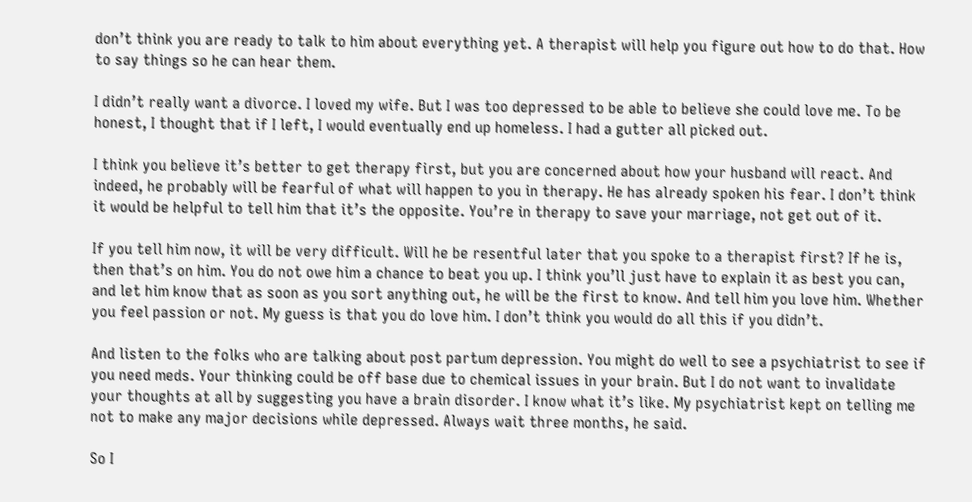don’t think you are ready to talk to him about everything yet. A therapist will help you figure out how to do that. How to say things so he can hear them.

I didn’t really want a divorce. I loved my wife. But I was too depressed to be able to believe she could love me. To be honest, I thought that if I left, I would eventually end up homeless. I had a gutter all picked out.

I think you believe it’s better to get therapy first, but you are concerned about how your husband will react. And indeed, he probably will be fearful of what will happen to you in therapy. He has already spoken his fear. I don’t think it would be helpful to tell him that it’s the opposite. You’re in therapy to save your marriage, not get out of it.

If you tell him now, it will be very difficult. Will he be resentful later that you spoke to a therapist first? If he is, then that’s on him. You do not owe him a chance to beat you up. I think you’ll just have to explain it as best you can, and let him know that as soon as you sort anything out, he will be the first to know. And tell him you love him. Whether you feel passion or not. My guess is that you do love him. I don’t think you would do all this if you didn’t.

And listen to the folks who are talking about post partum depression. You might do well to see a psychiatrist to see if you need meds. Your thinking could be off base due to chemical issues in your brain. But I do not want to invalidate your thoughts at all by suggesting you have a brain disorder. I know what it’s like. My psychiatrist kept on telling me not to make any major decisions while depressed. Always wait three months, he said.

So I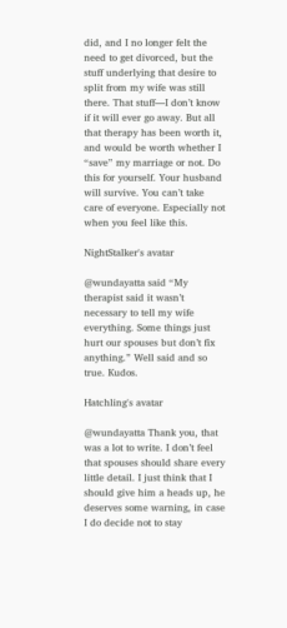did, and I no longer felt the need to get divorced, but the stuff underlying that desire to split from my wife was still there. That stuff—I don’t know if it will ever go away. But all that therapy has been worth it, and would be worth whether I “save” my marriage or not. Do this for yourself. Your husband will survive. You can’t take care of everyone. Especially not when you feel like this.

NightStalker's avatar

@wundayatta said “My therapist said it wasn’t necessary to tell my wife everything. Some things just hurt our spouses but don’t fix anything.” Well said and so true. Kudos.

Hatchling's avatar

@wundayatta Thank you, that was a lot to write. I don’t feel that spouses should share every little detail. I just think that I should give him a heads up, he deserves some warning, in case I do decide not to stay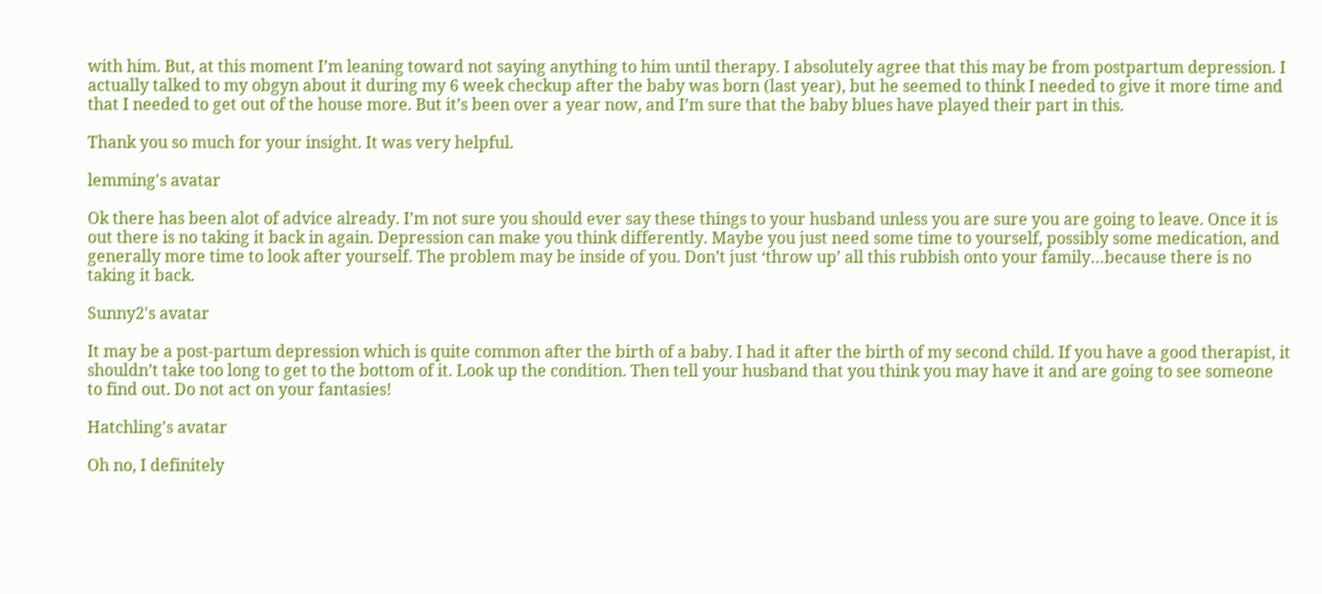with him. But, at this moment I’m leaning toward not saying anything to him until therapy. I absolutely agree that this may be from postpartum depression. I actually talked to my obgyn about it during my 6 week checkup after the baby was born (last year), but he seemed to think I needed to give it more time and that I needed to get out of the house more. But it’s been over a year now, and I’m sure that the baby blues have played their part in this.

Thank you so much for your insight. It was very helpful.

lemming's avatar

Ok there has been alot of advice already. I’m not sure you should ever say these things to your husband unless you are sure you are going to leave. Once it is out there is no taking it back in again. Depression can make you think differently. Maybe you just need some time to yourself, possibly some medication, and generally more time to look after yourself. The problem may be inside of you. Don’t just ‘throw up’ all this rubbish onto your family…because there is no taking it back.

Sunny2's avatar

It may be a post-partum depression which is quite common after the birth of a baby. I had it after the birth of my second child. If you have a good therapist, it shouldn’t take too long to get to the bottom of it. Look up the condition. Then tell your husband that you think you may have it and are going to see someone to find out. Do not act on your fantasies!

Hatchling's avatar

Oh no, I definitely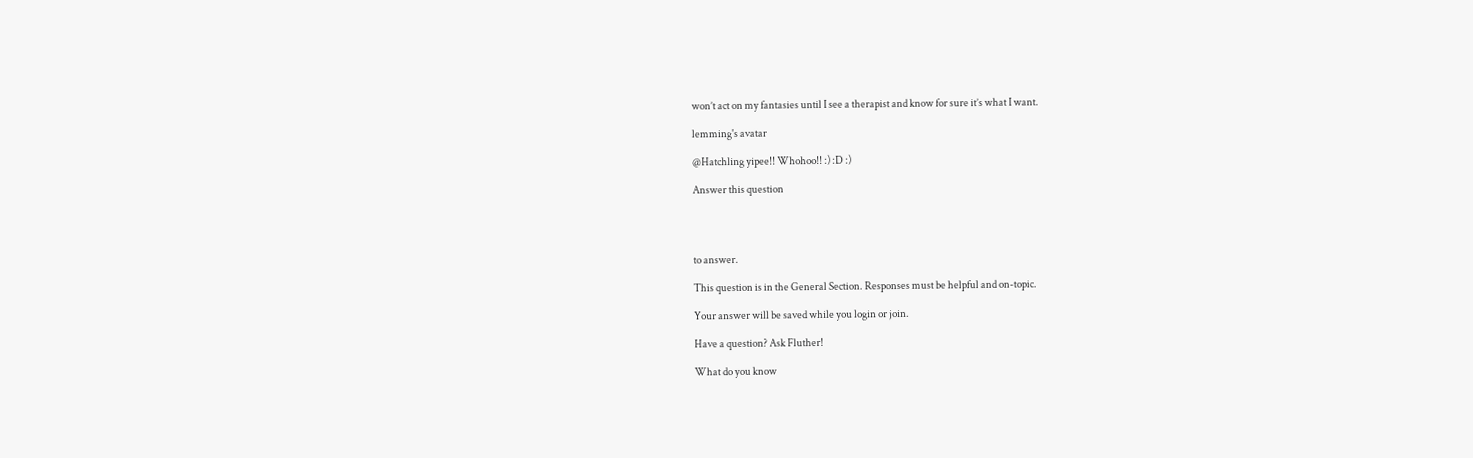won’t act on my fantasies until I see a therapist and know for sure it’s what I want.

lemming's avatar

@Hatchling yipee!! Whohoo!! :) :D :)

Answer this question




to answer.

This question is in the General Section. Responses must be helpful and on-topic.

Your answer will be saved while you login or join.

Have a question? Ask Fluther!

What do you know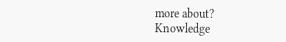more about?
Knowledge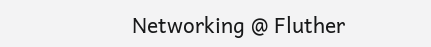Networking @ Fluther